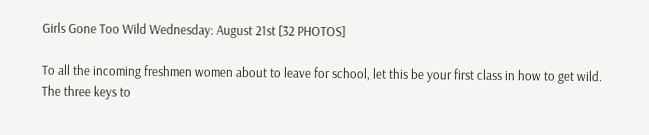Girls Gone Too Wild Wednesday: August 21st [32 PHOTOS]

To all the incoming freshmen women about to leave for school, let this be your first class in how to get wild. The three keys to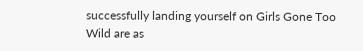successfully landing yourself on Girls Gone Too Wild are as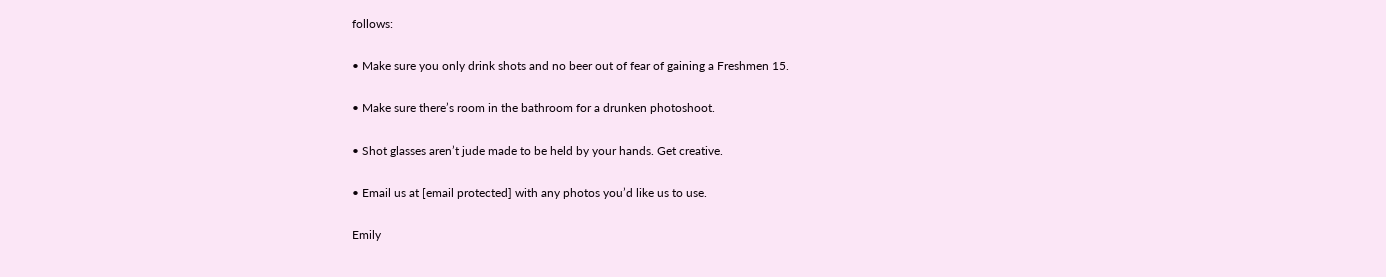follows:

• Make sure you only drink shots and no beer out of fear of gaining a Freshmen 15.

• Make sure there’s room in the bathroom for a drunken photoshoot.

• Shot glasses aren’t jude made to be held by your hands. Get creative.

• Email us at [email protected] with any photos you’d like us to use.

Emily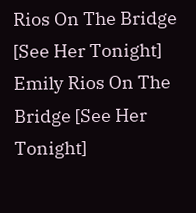Rios On The Bridge [See Her Tonight]
Emily Rios On The Bridge [See Her Tonight]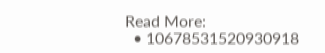Read More:
  • 10678531520930918